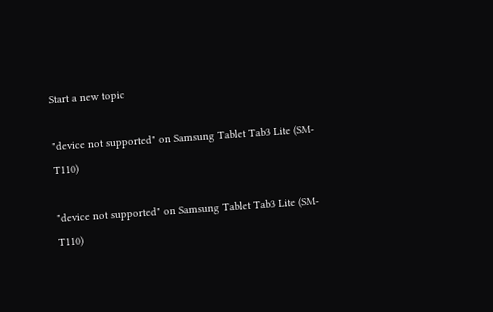Start a new topic

"device not supported" on Samsung Tablet Tab3 Lite (SM-T110)

"device not supported" on Samsung Tablet Tab3 Lite (SM-T110)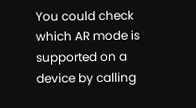You could check which AR mode is supported on a device by calling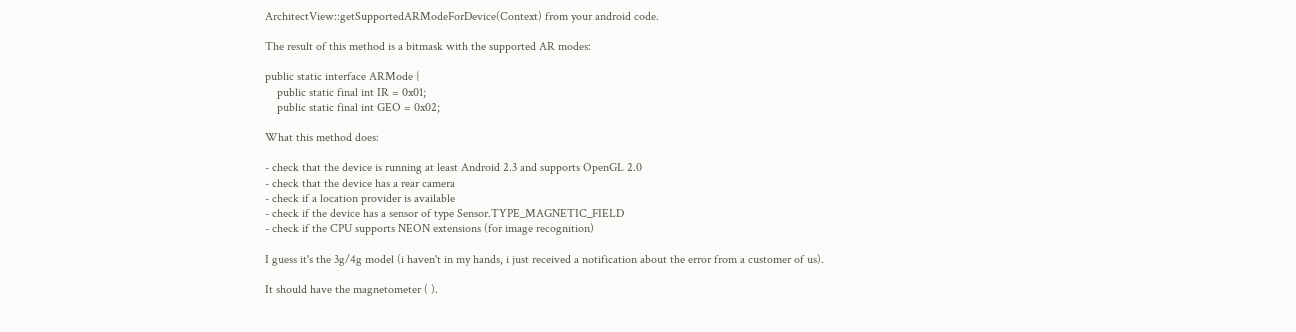ArchitectView::getSupportedARModeForDevice(Context) from your android code.

The result of this method is a bitmask with the supported AR modes:

public static interface ARMode {
    public static final int IR = 0x01;
    public static final int GEO = 0x02;

What this method does:

- check that the device is running at least Android 2.3 and supports OpenGL 2.0
- check that the device has a rear camera
- check if a location provider is available
- check if the device has a sensor of type Sensor.TYPE_MAGNETIC_FIELD
- check if the CPU supports NEON extensions (for image recognition)

I guess it's the 3g/4g model (i haven't in my hands, i just received a notification about the error from a customer of us).

It should have the magnetometer ( ).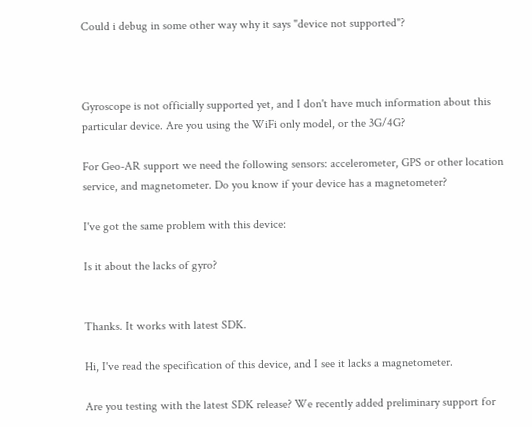Could i debug in some other way why it says "device not supported"?



Gyroscope is not officially supported yet, and I don't have much information about this particular device. Are you using the WiFi only model, or the 3G/4G?

For Geo-AR support we need the following sensors: accelerometer, GPS or other location service, and magnetometer. Do you know if your device has a magnetometer?

I've got the same problem with this device:

Is it about the lacks of gyro?


Thanks. It works with latest SDK.

Hi, I've read the specification of this device, and I see it lacks a magnetometer.

Are you testing with the latest SDK release? We recently added preliminary support for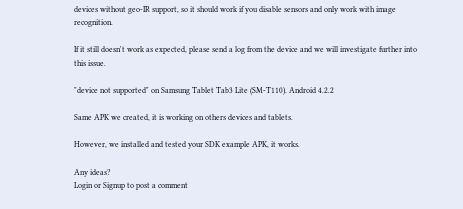devices without geo-IR support, so it should work if you disable sensors and only work with image recognition.

If it still doesn't work as expected, please send a log from the device and we will investigate further into this issue.

"device not supported" on Samsung Tablet Tab3 Lite (SM-T110). Android 4.2.2

Same APK we created, it is working on others devices and tablets.

However, we installed and tested your SDK example APK, it works.

Any ideas?
Login or Signup to post a comment